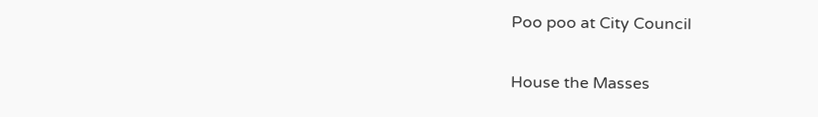Poo poo at City Council

House the Masses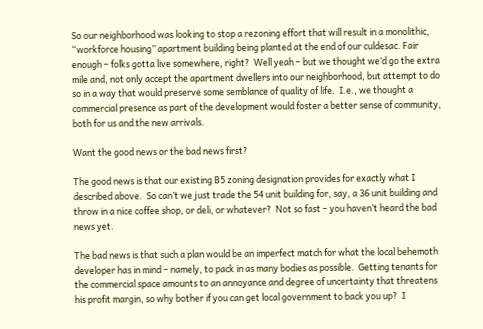So our neighborhood was looking to stop a rezoning effort that will result in a monolithic, “workforce housing” apartment building being planted at the end of our culdesac. Fair enough – folks gotta live somewhere, right?  Well yeah – but we thought we’d go the extra mile and, not only accept the apartment dwellers into our neighborhood, but attempt to do so in a way that would preserve some semblance of quality of life.  I.e., we thought a commercial presence as part of the development would foster a better sense of community, both for us and the new arrivals.

Want the good news or the bad news first?

The good news is that our existing B5 zoning designation provides for exactly what I described above.  So can’t we just trade the 54 unit building for, say, a 36 unit building and throw in a nice coffee shop, or deli, or whatever?  Not so fast – you haven’t heard the bad news yet.

The bad news is that such a plan would be an imperfect match for what the local behemoth developer has in mind – namely, to pack in as many bodies as possible.  Getting tenants for the commercial space amounts to an annoyance and degree of uncertainty that threatens his profit margin, so why bother if you can get local government to back you up?  I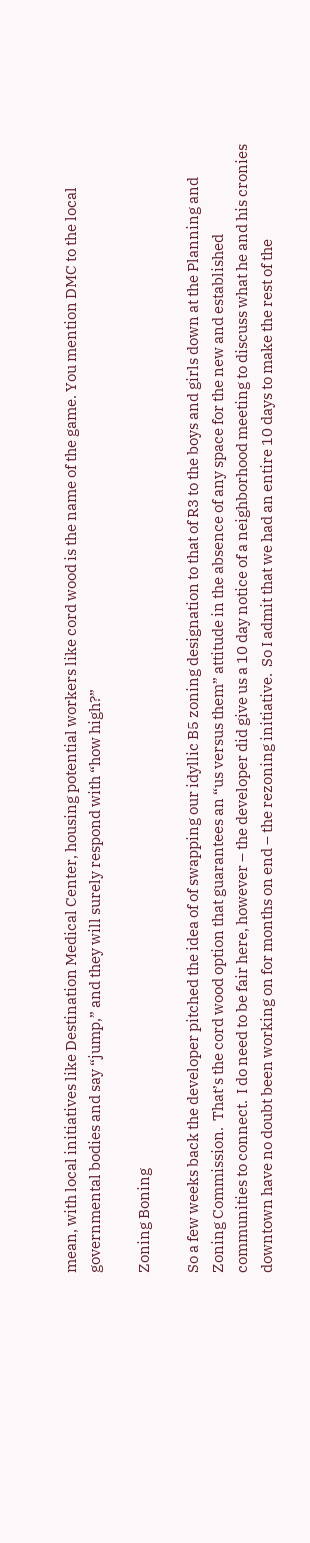mean, with local initiatives like Destination Medical Center, housing potential workers like cord wood is the name of the game. You mention DMC to the local governmental bodies and say “jump,” and they will surely respond with “how high?”

Zoning Boning

So a few weeks back the developer pitched the idea of of swapping our idyllic B5 zoning designation to that of R3 to the boys and girls down at the Planning and Zoning Commission.  That’s the cord wood option that guarantees an “us versus them” attitude in the absence of any space for the new and established communities to connect.  I do need to be fair here, however – the developer did give us a 10 day notice of a neighborhood meeting to discuss what he and his cronies downtown have no doubt been working on for months on end – the rezoning initiative.  So I admit that we had an entire 10 days to make the rest of the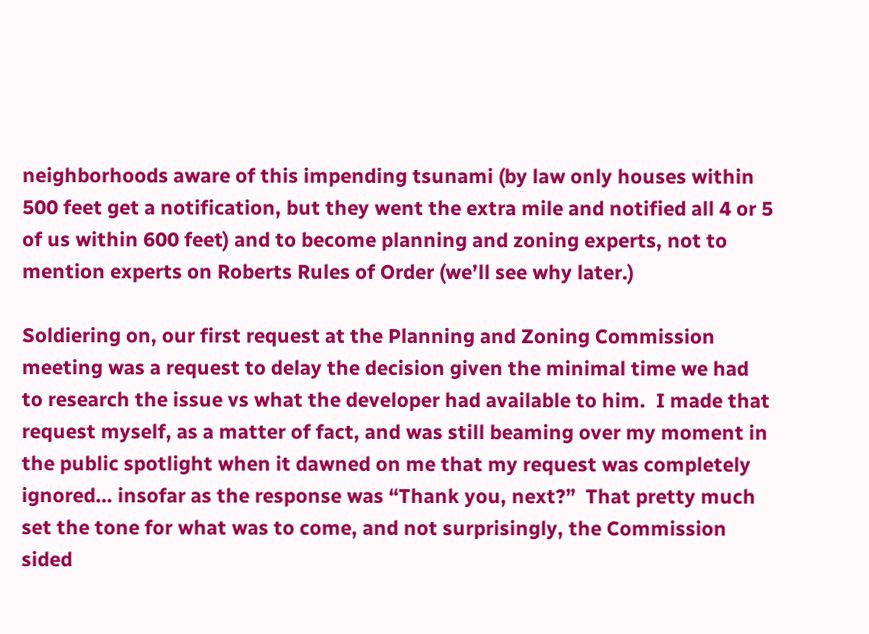neighborhoods aware of this impending tsunami (by law only houses within 500 feet get a notification, but they went the extra mile and notified all 4 or 5 of us within 600 feet) and to become planning and zoning experts, not to mention experts on Roberts Rules of Order (we’ll see why later.)

Soldiering on, our first request at the Planning and Zoning Commission meeting was a request to delay the decision given the minimal time we had to research the issue vs what the developer had available to him.  I made that request myself, as a matter of fact, and was still beaming over my moment in the public spotlight when it dawned on me that my request was completely ignored… insofar as the response was “Thank you, next?”  That pretty much set the tone for what was to come, and not surprisingly, the Commission sided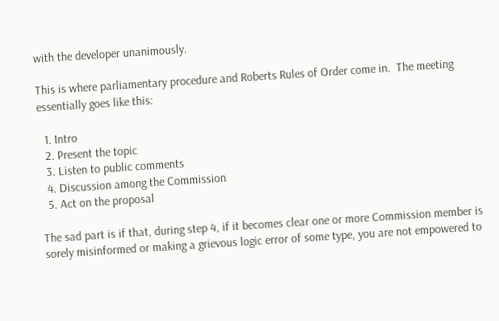with the developer unanimously.

This is where parliamentary procedure and Roberts Rules of Order come in.  The meeting essentially goes like this:

  1. Intro
  2. Present the topic
  3. Listen to public comments
  4. Discussion among the Commission
  5. Act on the proposal

The sad part is if that, during step 4, if it becomes clear one or more Commission member is sorely misinformed or making a grievous logic error of some type, you are not empowered to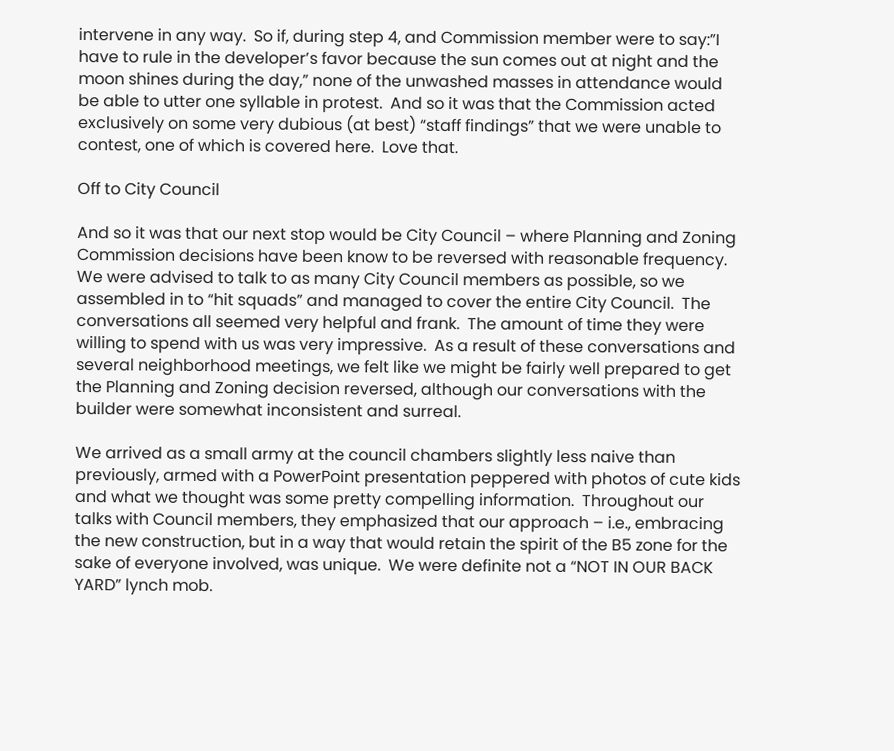intervene in any way.  So if, during step 4, and Commission member were to say:”I have to rule in the developer’s favor because the sun comes out at night and the moon shines during the day,” none of the unwashed masses in attendance would be able to utter one syllable in protest.  And so it was that the Commission acted exclusively on some very dubious (at best) “staff findings” that we were unable to contest, one of which is covered here.  Love that.

Off to City Council

And so it was that our next stop would be City Council – where Planning and Zoning Commission decisions have been know to be reversed with reasonable frequency.  We were advised to talk to as many City Council members as possible, so we assembled in to “hit squads” and managed to cover the entire City Council.  The conversations all seemed very helpful and frank.  The amount of time they were willing to spend with us was very impressive.  As a result of these conversations and several neighborhood meetings, we felt like we might be fairly well prepared to get the Planning and Zoning decision reversed, although our conversations with the builder were somewhat inconsistent and surreal.

We arrived as a small army at the council chambers slightly less naive than previously, armed with a PowerPoint presentation peppered with photos of cute kids and what we thought was some pretty compelling information.  Throughout our talks with Council members, they emphasized that our approach – i.e., embracing the new construction, but in a way that would retain the spirit of the B5 zone for the sake of everyone involved, was unique.  We were definite not a “NOT IN OUR BACK YARD” lynch mob.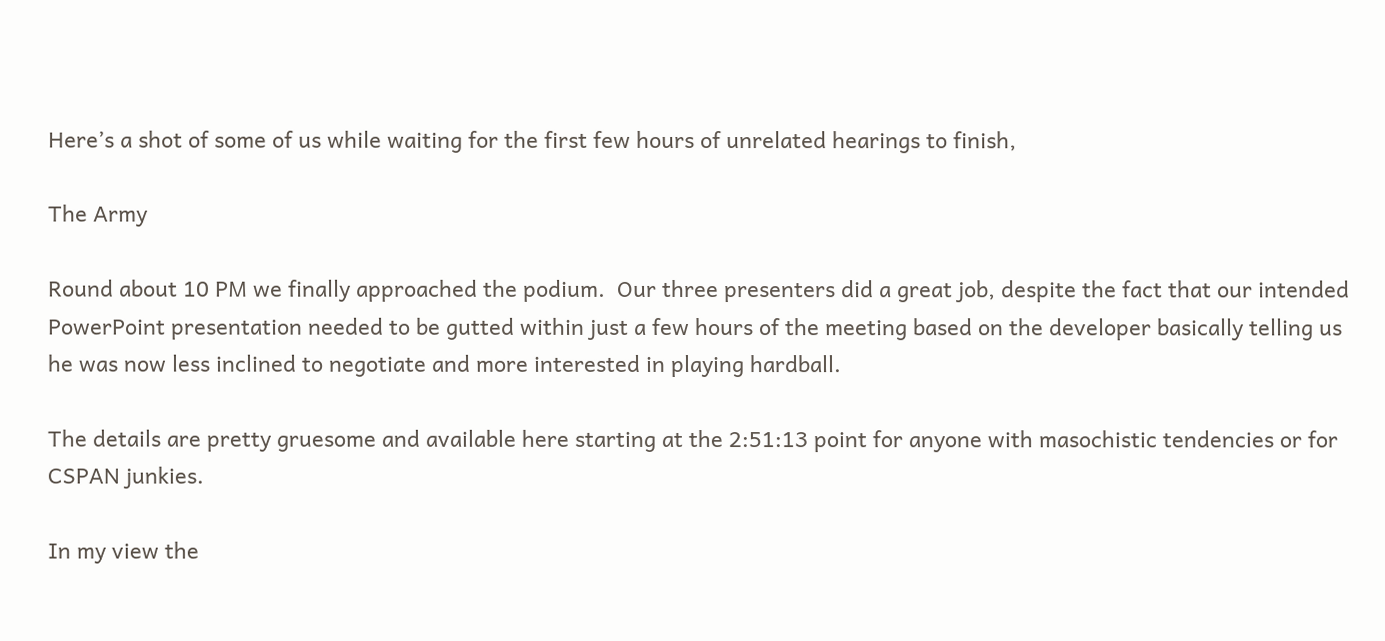Here’s a shot of some of us while waiting for the first few hours of unrelated hearings to finish,

The Army

Round about 10 PM we finally approached the podium.  Our three presenters did a great job, despite the fact that our intended PowerPoint presentation needed to be gutted within just a few hours of the meeting based on the developer basically telling us he was now less inclined to negotiate and more interested in playing hardball.

The details are pretty gruesome and available here starting at the 2:51:13 point for anyone with masochistic tendencies or for CSPAN junkies.

In my view the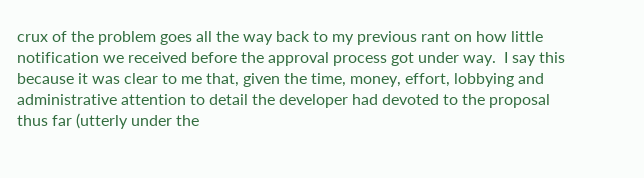crux of the problem goes all the way back to my previous rant on how little notification we received before the approval process got under way.  I say this because it was clear to me that, given the time, money, effort, lobbying and administrative attention to detail the developer had devoted to the proposal thus far (utterly under the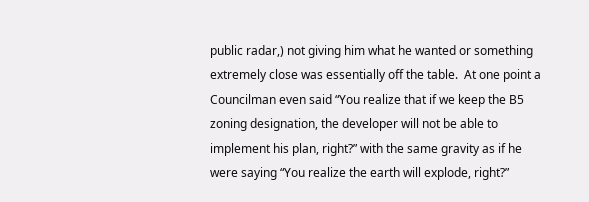public radar,) not giving him what he wanted or something extremely close was essentially off the table.  At one point a Councilman even said “You realize that if we keep the B5 zoning designation, the developer will not be able to implement his plan, right?” with the same gravity as if he were saying “You realize the earth will explode, right?”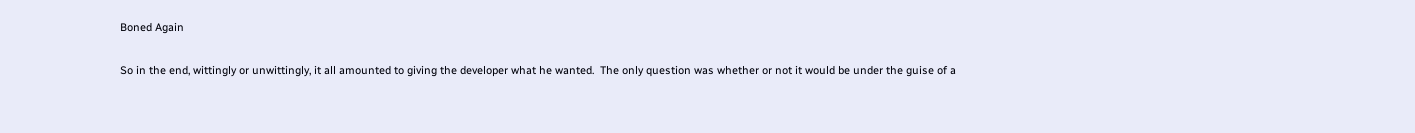Boned Again

So in the end, wittingly or unwittingly, it all amounted to giving the developer what he wanted.  The only question was whether or not it would be under the guise of a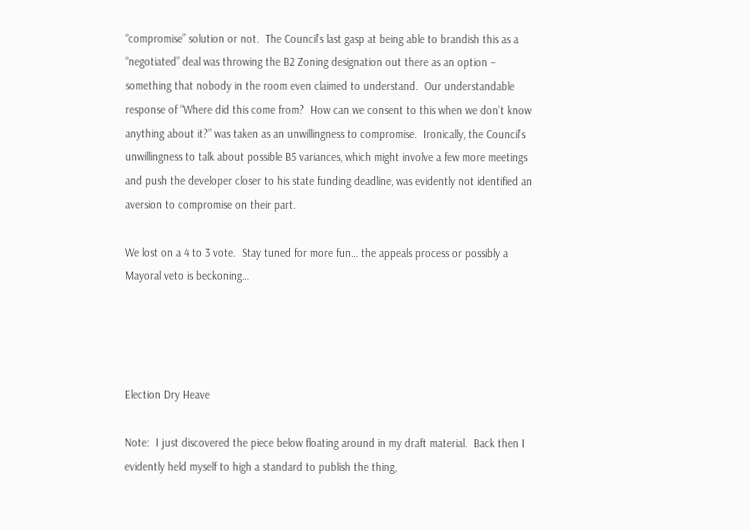“compromise” solution or not.  The Council’s last gasp at being able to brandish this as a “negotiated” deal was throwing the B2 Zoning designation out there as an option – something that nobody in the room even claimed to understand.  Our understandable response of “Where did this come from?  How can we consent to this when we don’t know anything about it?” was taken as an unwillingness to compromise.  Ironically, the Council’s unwillingness to talk about possible B5 variances, which might involve a few more meetings and push the developer closer to his state funding deadline, was evidently not identified an aversion to compromise on their part.

We lost on a 4 to 3 vote.  Stay tuned for more fun… the appeals process or possibly a Mayoral veto is beckoning…




Election Dry Heave

Note:  I just discovered the piece below floating around in my draft material.  Back then I evidently held myself to high a standard to publish the thing,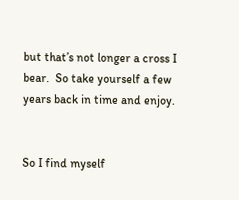but that’s not longer a cross I bear.  So take yourself a few years back in time and enjoy.


So I find myself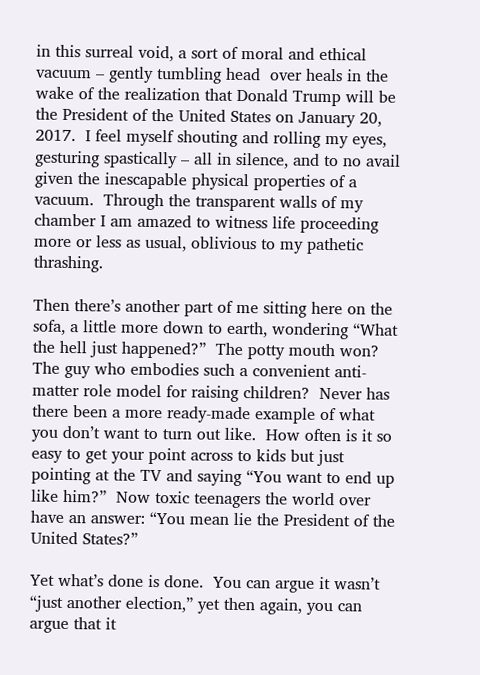in this surreal void, a sort of moral and ethical vacuum – gently tumbling head  over heals in the wake of the realization that Donald Trump will be the President of the United States on January 20, 2017.  I feel myself shouting and rolling my eyes, gesturing spastically – all in silence, and to no avail given the inescapable physical properties of a vacuum.  Through the transparent walls of my chamber I am amazed to witness life proceeding more or less as usual, oblivious to my pathetic thrashing.

Then there’s another part of me sitting here on the sofa, a little more down to earth, wondering “What the hell just happened?”  The potty mouth won?  The guy who embodies such a convenient anti-matter role model for raising children?  Never has there been a more ready-made example of what you don’t want to turn out like.  How often is it so easy to get your point across to kids but just pointing at the TV and saying “You want to end up like him?”  Now toxic teenagers the world over have an answer: “You mean lie the President of the United States?”

Yet what’s done is done.  You can argue it wasn’t “just another election,” yet then again, you can argue that it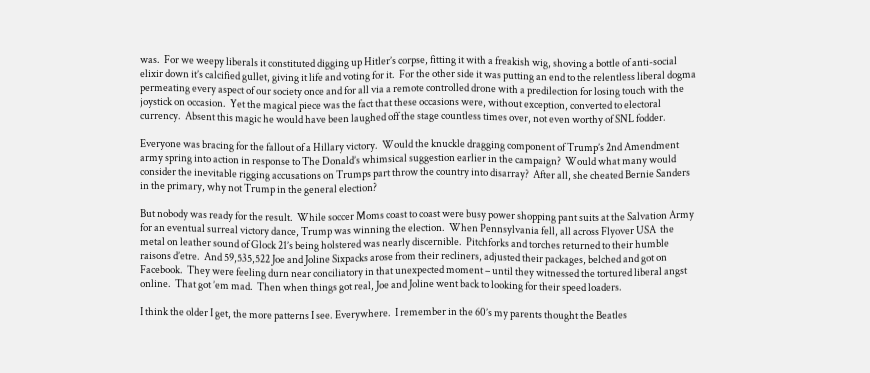was.  For we weepy liberals it constituted digging up Hitler’s corpse, fitting it with a freakish wig, shoving a bottle of anti-social elixir down it’s calcified gullet, giving it life and voting for it.  For the other side it was putting an end to the relentless liberal dogma permeating every aspect of our society once and for all via a remote controlled drone with a predilection for losing touch with the joystick on occasion.  Yet the magical piece was the fact that these occasions were, without exception, converted to electoral currency.  Absent this magic he would have been laughed off the stage countless times over, not even worthy of SNL fodder.

Everyone was bracing for the fallout of a Hillary victory.  Would the knuckle dragging component of Trump’s 2nd Amendment army spring into action in response to The Donald’s whimsical suggestion earlier in the campaign?  Would what many would consider the inevitable rigging accusations on Trumps part throw the country into disarray?  After all, she cheated Bernie Sanders in the primary, why not Trump in the general election?

But nobody was ready for the result.  While soccer Moms coast to coast were busy power shopping pant suits at the Salvation Army for an eventual surreal victory dance, Trump was winning the election.  When Pennsylvania fell, all across Flyover USA  the metal on leather sound of Glock 21’s being holstered was nearly discernible.  Pitchforks and torches returned to their humble raisons d’etre.  And 59,535,522 Joe and Joline Sixpacks arose from their recliners, adjusted their packages, belched and got on Facebook.  They were feeling durn near conciliatory in that unexpected moment – until they witnessed the tortured liberal angst online.  That got ’em mad.  Then when things got real, Joe and Joline went back to looking for their speed loaders.

I think the older I get, the more patterns I see. Everywhere.  I remember in the 60’s my parents thought the Beatles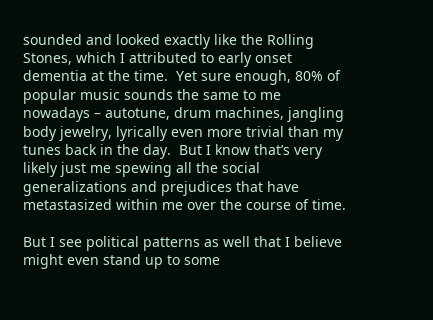sounded and looked exactly like the Rolling Stones, which I attributed to early onset dementia at the time.  Yet sure enough, 80% of popular music sounds the same to me nowadays – autotune, drum machines, jangling body jewelry, lyrically even more trivial than my tunes back in the day.  But I know that’s very likely just me spewing all the social generalizations and prejudices that have metastasized within me over the course of time.

But I see political patterns as well that I believe might even stand up to some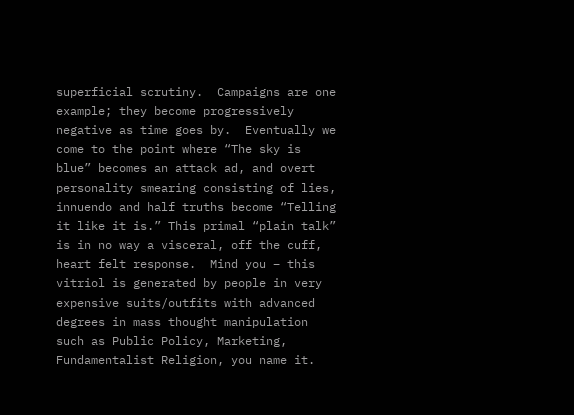superficial scrutiny.  Campaigns are one example; they become progressively negative as time goes by.  Eventually we come to the point where “The sky is blue” becomes an attack ad, and overt personality smearing consisting of lies, innuendo and half truths become “Telling it like it is.” This primal “plain talk” is in no way a visceral, off the cuff, heart felt response.  Mind you – this vitriol is generated by people in very expensive suits/outfits with advanced degrees in mass thought manipulation such as Public Policy, Marketing, Fundamentalist Religion, you name it.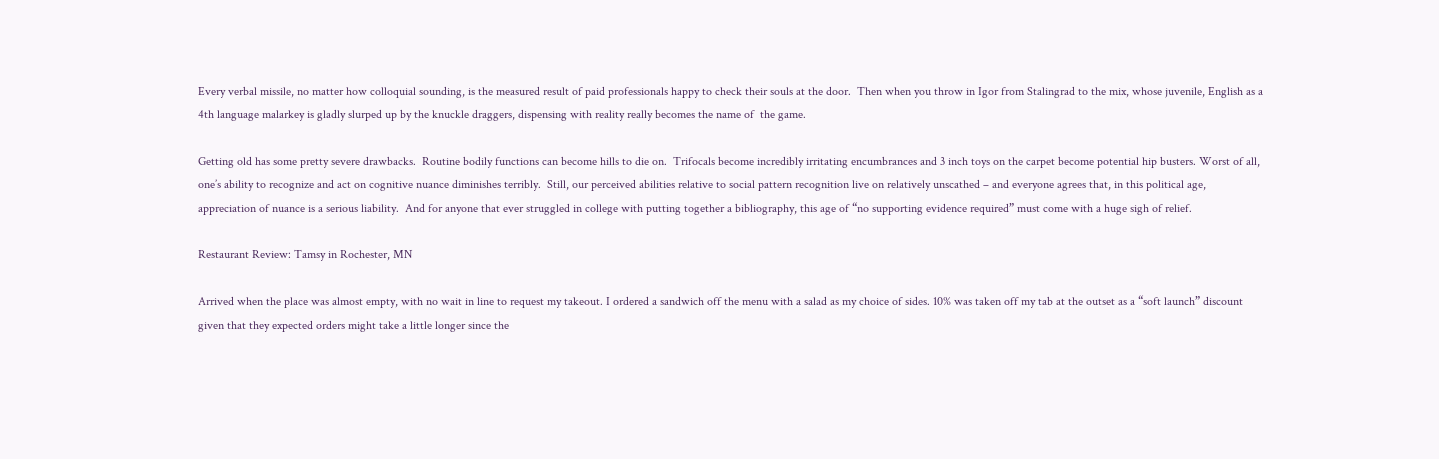Every verbal missile, no matter how colloquial sounding, is the measured result of paid professionals happy to check their souls at the door.  Then when you throw in Igor from Stalingrad to the mix, whose juvenile, English as a 4th language malarkey is gladly slurped up by the knuckle draggers, dispensing with reality really becomes the name of  the game.

Getting old has some pretty severe drawbacks.  Routine bodily functions can become hills to die on.  Trifocals become incredibly irritating encumbrances and 3 inch toys on the carpet become potential hip busters. Worst of all, one’s ability to recognize and act on cognitive nuance diminishes terribly.  Still, our perceived abilities relative to social pattern recognition live on relatively unscathed – and everyone agrees that, in this political age, appreciation of nuance is a serious liability.  And for anyone that ever struggled in college with putting together a bibliography, this age of “no supporting evidence required” must come with a huge sigh of relief.

Restaurant Review: Tamsy in Rochester, MN

Arrived when the place was almost empty, with no wait in line to request my takeout. I ordered a sandwich off the menu with a salad as my choice of sides. 10% was taken off my tab at the outset as a “soft launch” discount given that they expected orders might take a little longer since the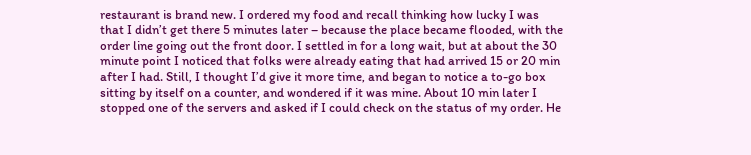restaurant is brand new. I ordered my food and recall thinking how lucky I was that I didn’t get there 5 minutes later – because the place became flooded, with the order line going out the front door. I settled in for a long wait, but at about the 30 minute point I noticed that folks were already eating that had arrived 15 or 20 min after I had. Still, I thought I’d give it more time, and began to notice a to-go box sitting by itself on a counter, and wondered if it was mine. About 10 min later I stopped one of the servers and asked if I could check on the status of my order. He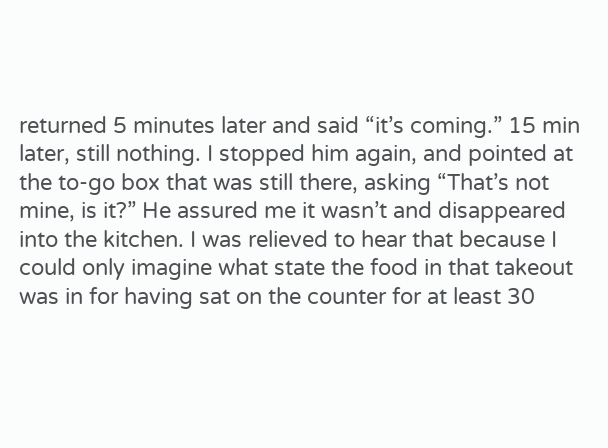returned 5 minutes later and said “it’s coming.” 15 min later, still nothing. I stopped him again, and pointed at the to-go box that was still there, asking “That’s not mine, is it?” He assured me it wasn’t and disappeared into the kitchen. I was relieved to hear that because I could only imagine what state the food in that takeout was in for having sat on the counter for at least 30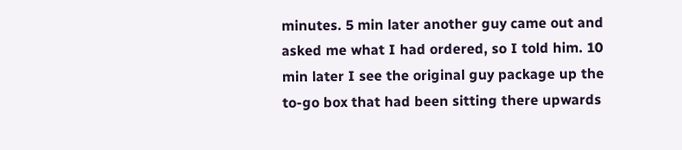minutes. 5 min later another guy came out and asked me what I had ordered, so I told him. 10 min later I see the original guy package up the to-go box that had been sitting there upwards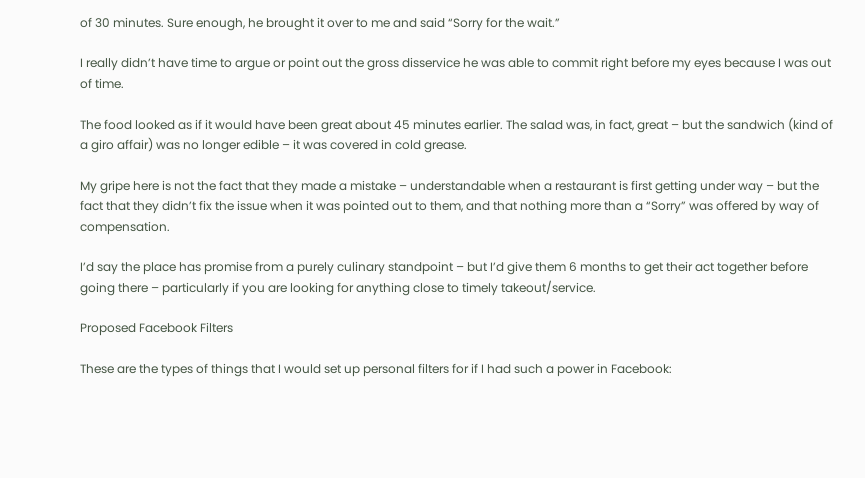of 30 minutes. Sure enough, he brought it over to me and said “Sorry for the wait.”

I really didn’t have time to argue or point out the gross disservice he was able to commit right before my eyes because I was out of time.

The food looked as if it would have been great about 45 minutes earlier. The salad was, in fact, great – but the sandwich (kind of a giro affair) was no longer edible – it was covered in cold grease.

My gripe here is not the fact that they made a mistake – understandable when a restaurant is first getting under way – but the fact that they didn’t fix the issue when it was pointed out to them, and that nothing more than a “Sorry” was offered by way of compensation.

I’d say the place has promise from a purely culinary standpoint – but I’d give them 6 months to get their act together before going there – particularly if you are looking for anything close to timely takeout/service.

Proposed Facebook Filters

These are the types of things that I would set up personal filters for if I had such a power in Facebook: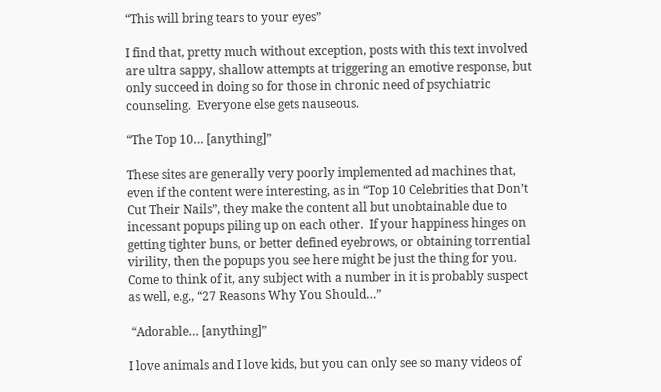“This will bring tears to your eyes”

I find that, pretty much without exception, posts with this text involved are ultra sappy, shallow attempts at triggering an emotive response, but only succeed in doing so for those in chronic need of psychiatric counseling.  Everyone else gets nauseous.

“The Top 10… [anything]”

These sites are generally very poorly implemented ad machines that, even if the content were interesting, as in “Top 10 Celebrities that Don’t Cut Their Nails”, they make the content all but unobtainable due to incessant popups piling up on each other.  If your happiness hinges on getting tighter buns, or better defined eyebrows, or obtaining torrential virility, then the popups you see here might be just the thing for you.  Come to think of it, any subject with a number in it is probably suspect as well, e.g., “27 Reasons Why You Should…”

 “Adorable… [anything]”

I love animals and I love kids, but you can only see so many videos of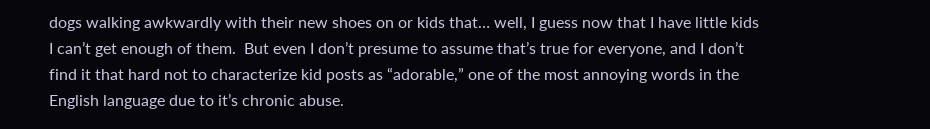dogs walking awkwardly with their new shoes on or kids that… well, I guess now that I have little kids I can’t get enough of them.  But even I don’t presume to assume that’s true for everyone, and I don’t find it that hard not to characterize kid posts as “adorable,” one of the most annoying words in the English language due to it’s chronic abuse.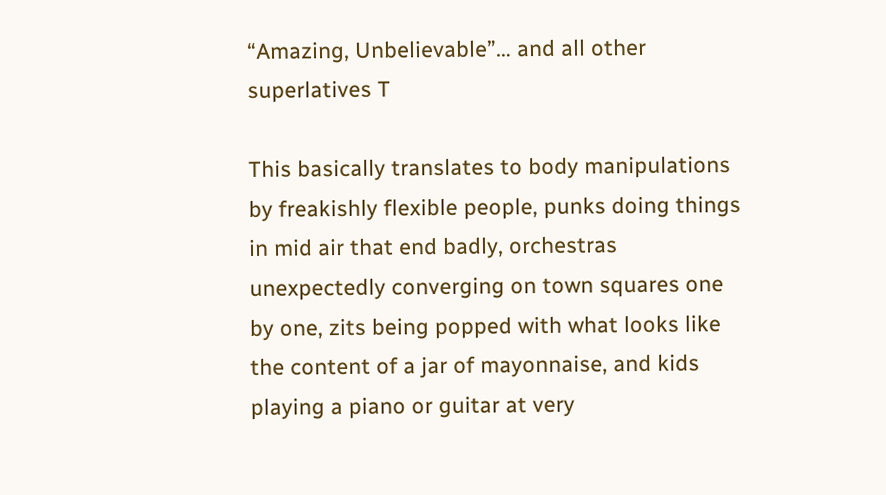“Amazing, Unbelievable”… and all other superlatives T

This basically translates to body manipulations by freakishly flexible people, punks doing things in mid air that end badly, orchestras unexpectedly converging on town squares one by one, zits being popped with what looks like the content of a jar of mayonnaise, and kids playing a piano or guitar at very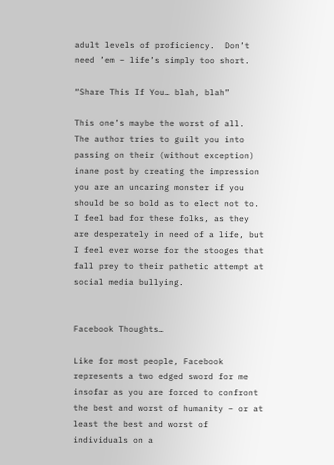adult levels of proficiency.  Don’t need ’em – life’s simply too short.

“Share This If You… blah, blah”

This one’s maybe the worst of all.  The author tries to guilt you into passing on their (without exception) inane post by creating the impression you are an uncaring monster if you should be so bold as to elect not to.  I feel bad for these folks, as they are desperately in need of a life, but I feel ever worse for the stooges that fall prey to their pathetic attempt at social media bullying.


Facebook Thoughts…

Like for most people, Facebook represents a two edged sword for me insofar as you are forced to confront the best and worst of humanity – or at least the best and worst of individuals on a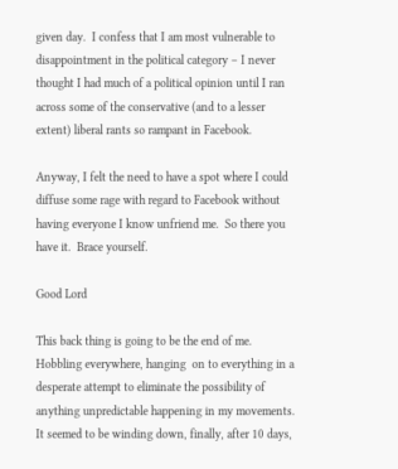given day.  I confess that I am most vulnerable to disappointment in the political category – I never thought I had much of a political opinion until I ran across some of the conservative (and to a lesser extent) liberal rants so rampant in Facebook.

Anyway, I felt the need to have a spot where I could diffuse some rage with regard to Facebook without having everyone I know unfriend me.  So there you have it.  Brace yourself.

Good Lord

This back thing is going to be the end of me.  Hobbling everywhere, hanging  on to everything in a desperate attempt to eliminate the possibility of anything unpredictable happening in my movements.  It seemed to be winding down, finally, after 10 days,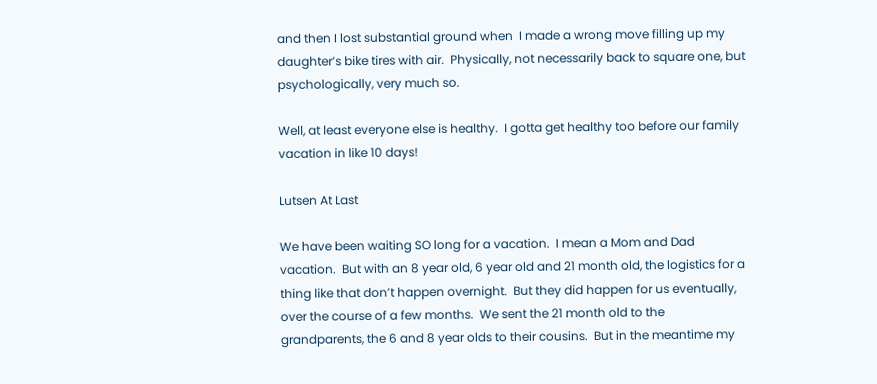and then I lost substantial ground when  I made a wrong move filling up my daughter’s bike tires with air.  Physically, not necessarily back to square one, but psychologically, very much so.

Well, at least everyone else is healthy.  I gotta get healthy too before our family vacation in like 10 days!

Lutsen At Last

We have been waiting SO long for a vacation.  I mean a Mom and Dad vacation.  But with an 8 year old, 6 year old and 21 month old, the logistics for a thing like that don’t happen overnight.  But they did happen for us eventually, over the course of a few months.  We sent the 21 month old to the grandparents, the 6 and 8 year olds to their cousins.  But in the meantime my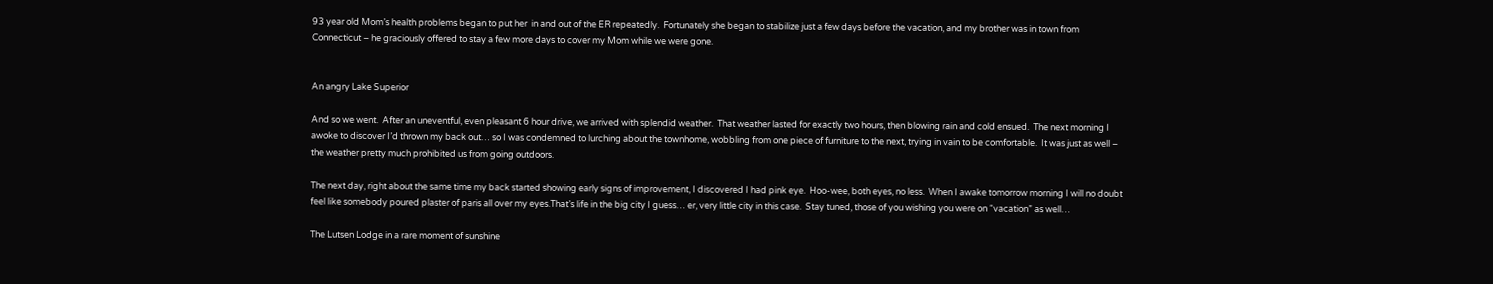93 year old Mom’s health problems began to put her  in and out of the ER repeatedly.  Fortunately she began to stabilize just a few days before the vacation, and my brother was in town from Connecticut – he graciously offered to stay a few more days to cover my Mom while we were gone.


An angry Lake Superior

And so we went.  After an uneventful, even pleasant 6 hour drive, we arrived with splendid weather.  That weather lasted for exactly two hours, then blowing rain and cold ensued.  The next morning I awoke to discover I’d thrown my back out… so I was condemned to lurching about the townhome, wobbling from one piece of furniture to the next, trying in vain to be comfortable.  It was just as well – the weather pretty much prohibited us from going outdoors.

The next day, right about the same time my back started showing early signs of improvement, I discovered I had pink eye.  Hoo-wee, both eyes, no less.  When I awake tomorrow morning I will no doubt feel like somebody poured plaster of paris all over my eyes.That’s life in the big city I guess… er, very little city in this case.  Stay tuned, those of you wishing you were on “vacation” as well…

The Lutsen Lodge in a rare moment of sunshine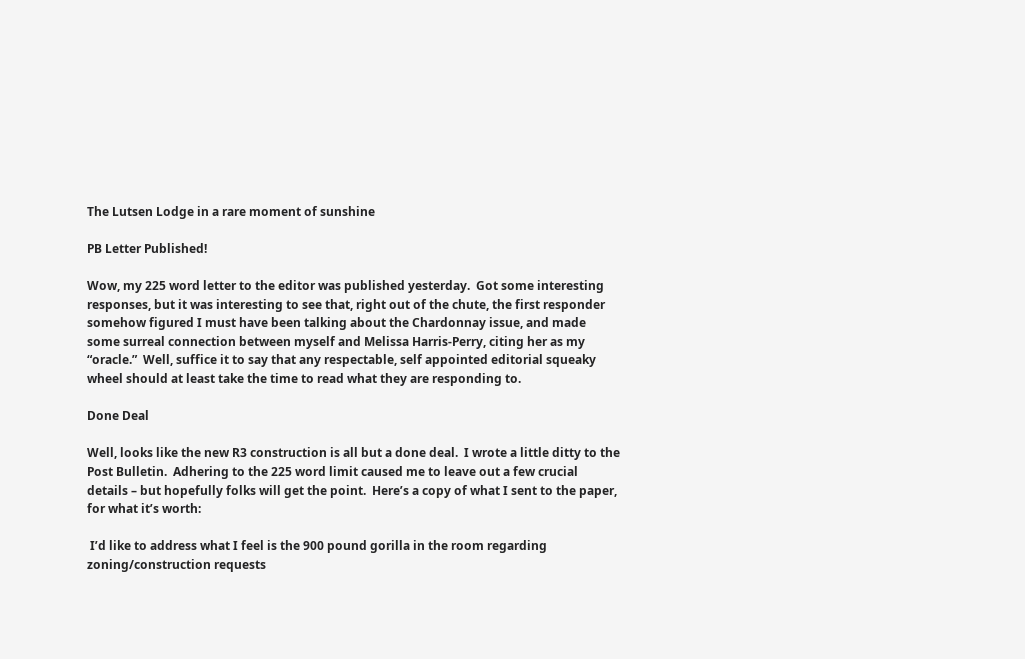The Lutsen Lodge in a rare moment of sunshine

PB Letter Published!

Wow, my 225 word letter to the editor was published yesterday.  Got some interesting responses, but it was interesting to see that, right out of the chute, the first responder somehow figured I must have been talking about the Chardonnay issue, and made some surreal connection between myself and Melissa Harris-Perry, citing her as my “oracle.”  Well, suffice it to say that any respectable, self appointed editorial squeaky wheel should at least take the time to read what they are responding to.

Done Deal

Well, looks like the new R3 construction is all but a done deal.  I wrote a little ditty to the Post Bulletin.  Adhering to the 225 word limit caused me to leave out a few crucial details – but hopefully folks will get the point.  Here’s a copy of what I sent to the paper, for what it’s worth:

 I’d like to address what I feel is the 900 pound gorilla in the room regarding zoning/construction requests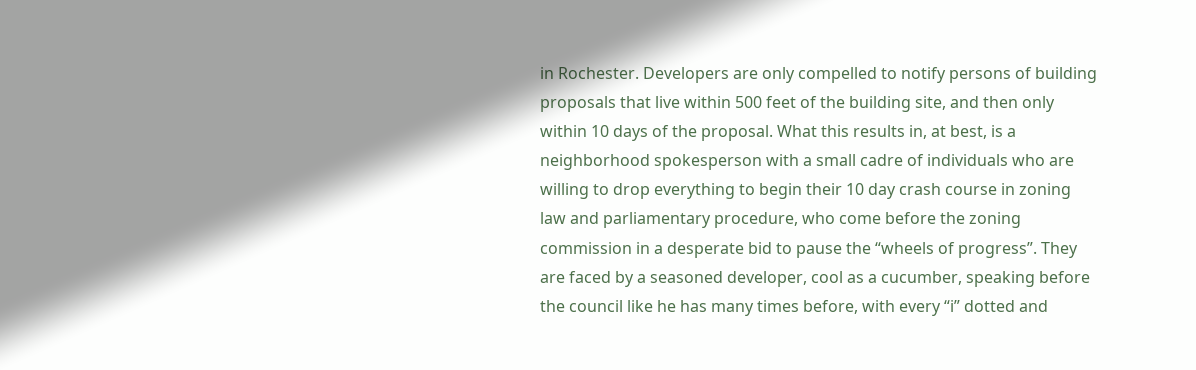in Rochester. Developers are only compelled to notify persons of building proposals that live within 500 feet of the building site, and then only within 10 days of the proposal. What this results in, at best, is a neighborhood spokesperson with a small cadre of individuals who are willing to drop everything to begin their 10 day crash course in zoning law and parliamentary procedure, who come before the zoning commission in a desperate bid to pause the “wheels of progress”. They are faced by a seasoned developer, cool as a cucumber, speaking before the council like he has many times before, with every “i” dotted and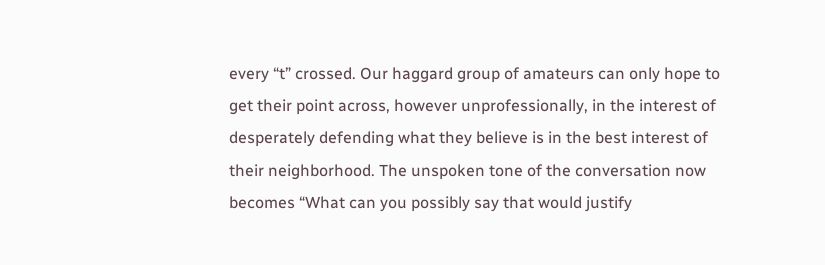every “t” crossed. Our haggard group of amateurs can only hope to get their point across, however unprofessionally, in the interest of desperately defending what they believe is in the best interest of their neighborhood. The unspoken tone of the conversation now becomes “What can you possibly say that would justify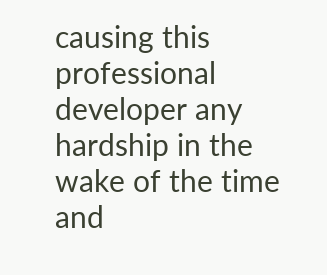causing this professional developer any hardship in the wake of the time and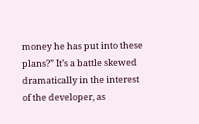money he has put into these plans?” It’s a battle skewed dramatically in the interest of the developer, as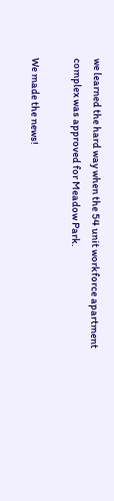we learned the hard way when the 54 unit workforce apartment complex was approved for Meadow Park.

We made the news!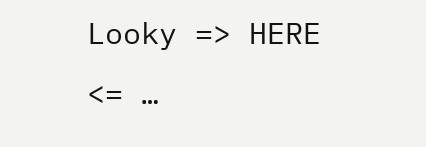Looky => HERE <= …